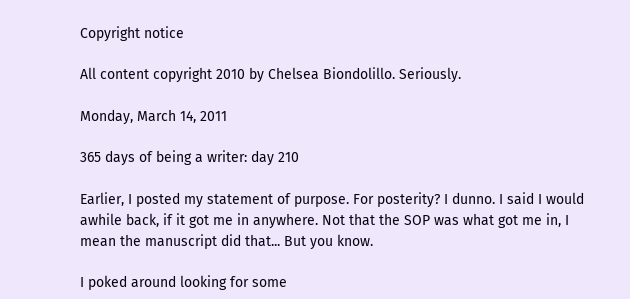Copyright notice

All content copyright 2010 by Chelsea Biondolillo. Seriously.

Monday, March 14, 2011

365 days of being a writer: day 210

Earlier, I posted my statement of purpose. For posterity? I dunno. I said I would awhile back, if it got me in anywhere. Not that the SOP was what got me in, I mean the manuscript did that... But you know.

I poked around looking for some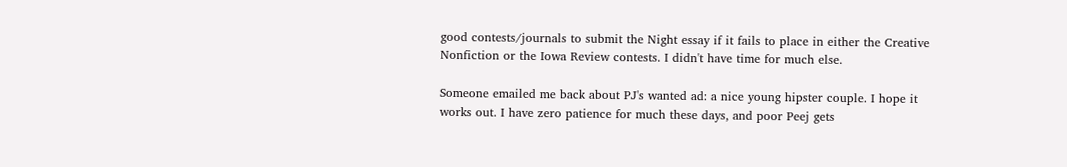good contests/journals to submit the Night essay if it fails to place in either the Creative Nonfiction or the Iowa Review contests. I didn't have time for much else.

Someone emailed me back about PJ's wanted ad: a nice young hipster couple. I hope it works out. I have zero patience for much these days, and poor Peej gets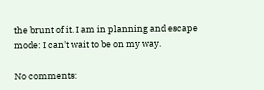the brunt of it. I am in planning and escape mode: I can't wait to be on my way.

No comments: